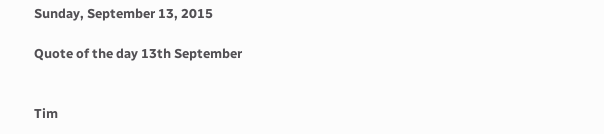Sunday, September 13, 2015

Quote of the day 13th September


Tim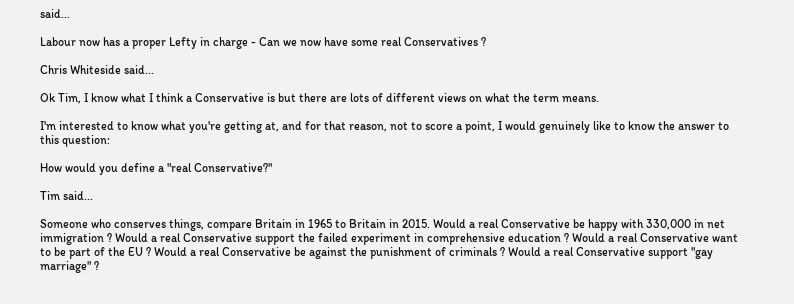said...

Labour now has a proper Lefty in charge - Can we now have some real Conservatives ?

Chris Whiteside said...

Ok Tim, I know what I think a Conservative is but there are lots of different views on what the term means.

I'm interested to know what you're getting at, and for that reason, not to score a point, I would genuinely like to know the answer to this question:

How would you define a "real Conservative?"

Tim said...

Someone who conserves things, compare Britain in 1965 to Britain in 2015. Would a real Conservative be happy with 330,000 in net immigration ? Would a real Conservative support the failed experiment in comprehensive education ? Would a real Conservative want to be part of the EU ? Would a real Conservative be against the punishment of criminals ? Would a real Conservative support "gay marriage" ?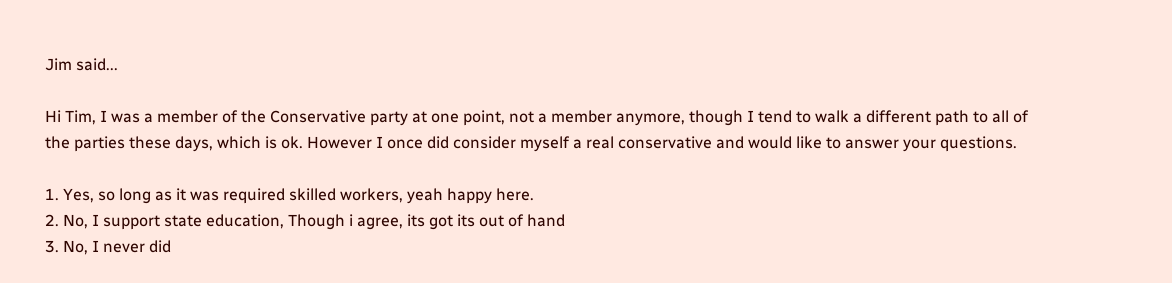Jim said...

Hi Tim, I was a member of the Conservative party at one point, not a member anymore, though I tend to walk a different path to all of the parties these days, which is ok. However I once did consider myself a real conservative and would like to answer your questions.

1. Yes, so long as it was required skilled workers, yeah happy here.
2. No, I support state education, Though i agree, its got its out of hand
3. No, I never did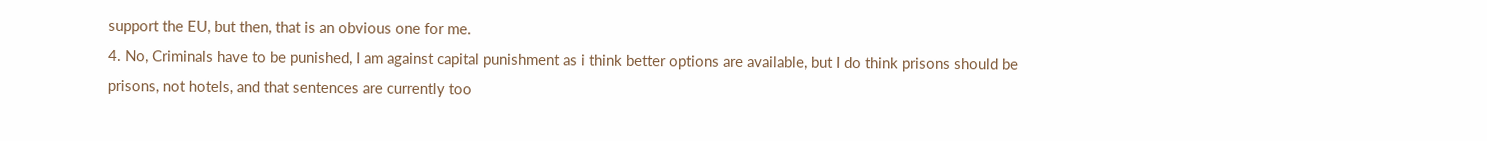support the EU, but then, that is an obvious one for me.
4. No, Criminals have to be punished, I am against capital punishment as i think better options are available, but I do think prisons should be prisons, not hotels, and that sentences are currently too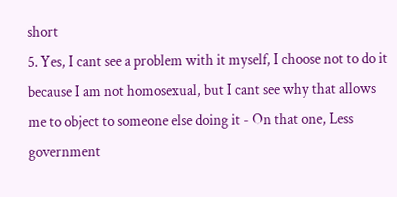short
5. Yes, I cant see a problem with it myself, I choose not to do it because I am not homosexual, but I cant see why that allows me to object to someone else doing it - On that one, Less government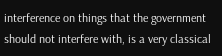interference on things that the government should not interfere with, is a very classical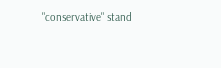"conservative" stand